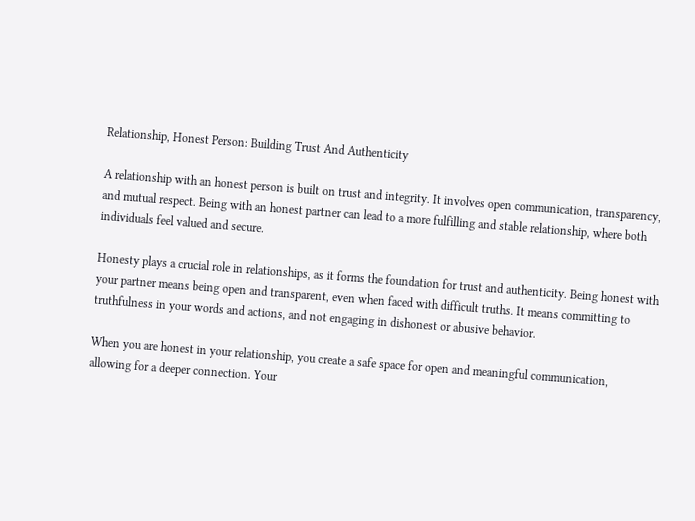Relationship, Honest Person: Building Trust And Authenticity

A relationship with an honest person is built on trust and integrity. It involves open communication, transparency, and mutual respect. Being with an honest partner can lead to a more fulfilling and stable relationship, where both individuals feel valued and secure.

Honesty plays a crucial role in relationships, as it forms the foundation for trust and authenticity. Being honest with your partner means being open and transparent, even when faced with difficult truths. It means committing to truthfulness in your words and actions, and not engaging in dishonest or abusive behavior.

When you are honest in your relationship, you create a safe space for open and meaningful communication, allowing for a deeper connection. Your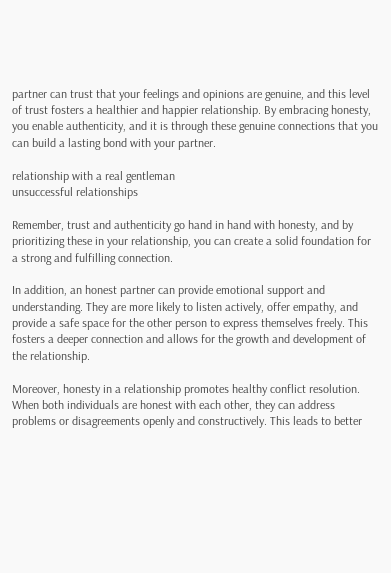partner can trust that your feelings and opinions are genuine, and this level of trust fosters a healthier and happier relationship. By embracing honesty, you enable authenticity, and it is through these genuine connections that you can build a lasting bond with your partner.

relationship with a real gentleman
unsuccessful relationships

Remember, trust and authenticity go hand in hand with honesty, and by prioritizing these in your relationship, you can create a solid foundation for a strong and fulfilling connection.

In addition, an honest partner can provide emotional support and understanding. They are more likely to listen actively, offer empathy, and provide a safe space for the other person to express themselves freely. This fosters a deeper connection and allows for the growth and development of the relationship.

Moreover, honesty in a relationship promotes healthy conflict resolution. When both individuals are honest with each other, they can address problems or disagreements openly and constructively. This leads to better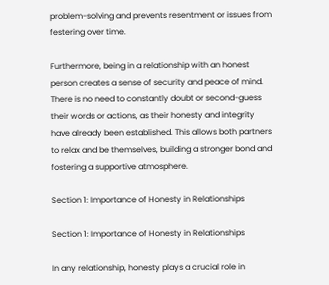problem-solving and prevents resentment or issues from festering over time.

Furthermore, being in a relationship with an honest person creates a sense of security and peace of mind. There is no need to constantly doubt or second-guess their words or actions, as their honesty and integrity have already been established. This allows both partners to relax and be themselves, building a stronger bond and fostering a supportive atmosphere.

Section 1: Importance of Honesty in Relationships

Section 1: Importance of Honesty in Relationships

In any relationship, honesty plays a crucial role in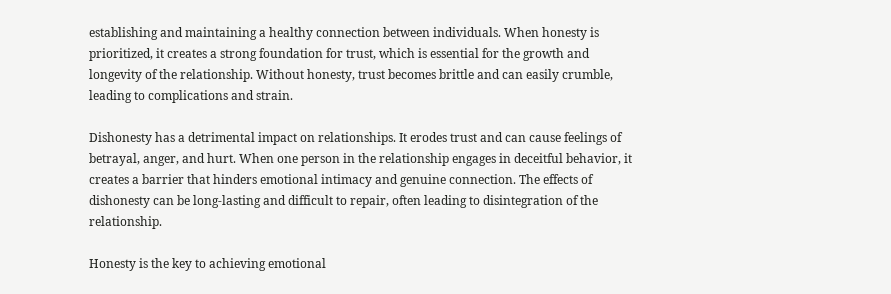establishing and maintaining a healthy connection between individuals. When honesty is prioritized, it creates a strong foundation for trust, which is essential for the growth and longevity of the relationship. Without honesty, trust becomes brittle and can easily crumble, leading to complications and strain.

Dishonesty has a detrimental impact on relationships. It erodes trust and can cause feelings of betrayal, anger, and hurt. When one person in the relationship engages in deceitful behavior, it creates a barrier that hinders emotional intimacy and genuine connection. The effects of dishonesty can be long-lasting and difficult to repair, often leading to disintegration of the relationship.

Honesty is the key to achieving emotional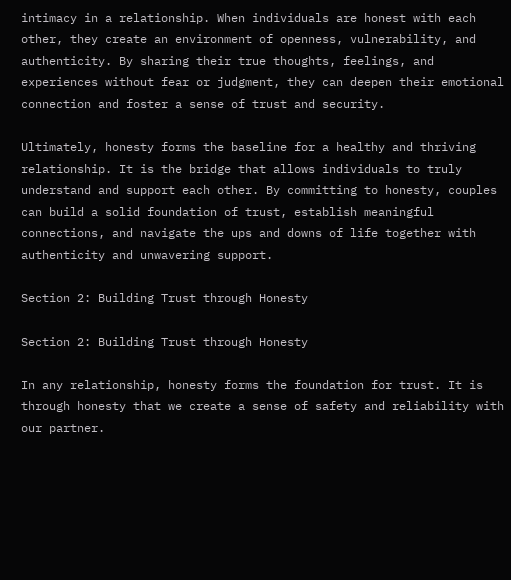intimacy in a relationship. When individuals are honest with each other, they create an environment of openness, vulnerability, and authenticity. By sharing their true thoughts, feelings, and experiences without fear or judgment, they can deepen their emotional connection and foster a sense of trust and security.

Ultimately, honesty forms the baseline for a healthy and thriving relationship. It is the bridge that allows individuals to truly understand and support each other. By committing to honesty, couples can build a solid foundation of trust, establish meaningful connections, and navigate the ups and downs of life together with authenticity and unwavering support.

Section 2: Building Trust through Honesty

Section 2: Building Trust through Honesty

In any relationship, honesty forms the foundation for trust. It is through honesty that we create a sense of safety and reliability with our partner.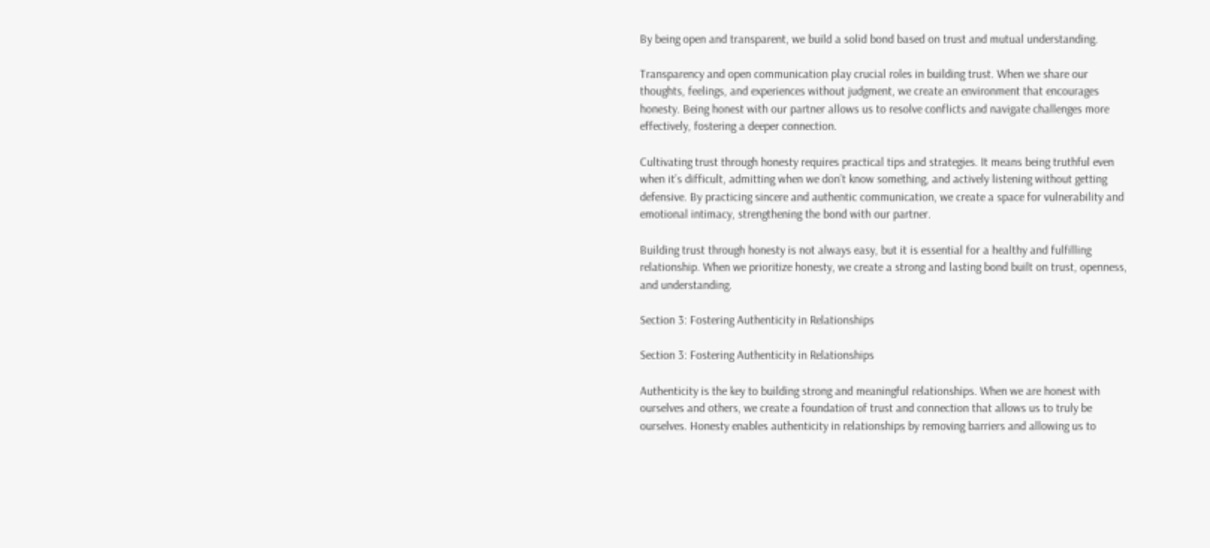By being open and transparent, we build a solid bond based on trust and mutual understanding.

Transparency and open communication play crucial roles in building trust. When we share our thoughts, feelings, and experiences without judgment, we create an environment that encourages honesty. Being honest with our partner allows us to resolve conflicts and navigate challenges more effectively, fostering a deeper connection.

Cultivating trust through honesty requires practical tips and strategies. It means being truthful even when it’s difficult, admitting when we don’t know something, and actively listening without getting defensive. By practicing sincere and authentic communication, we create a space for vulnerability and emotional intimacy, strengthening the bond with our partner.

Building trust through honesty is not always easy, but it is essential for a healthy and fulfilling relationship. When we prioritize honesty, we create a strong and lasting bond built on trust, openness, and understanding.

Section 3: Fostering Authenticity in Relationships

Section 3: Fostering Authenticity in Relationships

Authenticity is the key to building strong and meaningful relationships. When we are honest with ourselves and others, we create a foundation of trust and connection that allows us to truly be ourselves. Honesty enables authenticity in relationships by removing barriers and allowing us to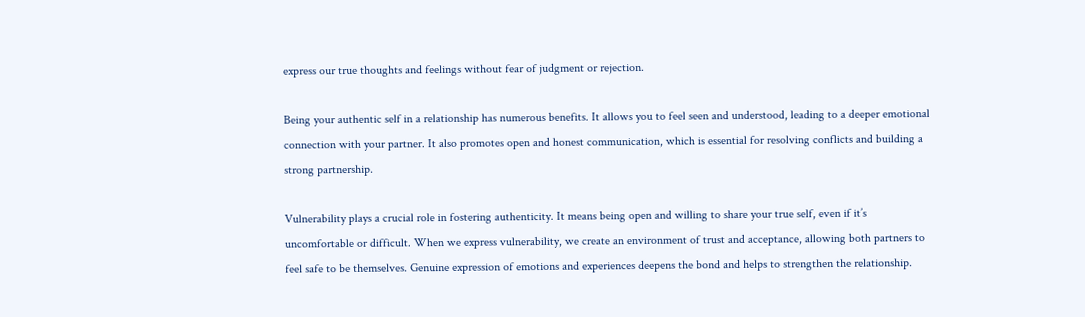express our true thoughts and feelings without fear of judgment or rejection.

Being your authentic self in a relationship has numerous benefits. It allows you to feel seen and understood, leading to a deeper emotional connection with your partner. It also promotes open and honest communication, which is essential for resolving conflicts and building a strong partnership.

Vulnerability plays a crucial role in fostering authenticity. It means being open and willing to share your true self, even if it’s uncomfortable or difficult. When we express vulnerability, we create an environment of trust and acceptance, allowing both partners to feel safe to be themselves. Genuine expression of emotions and experiences deepens the bond and helps to strengthen the relationship.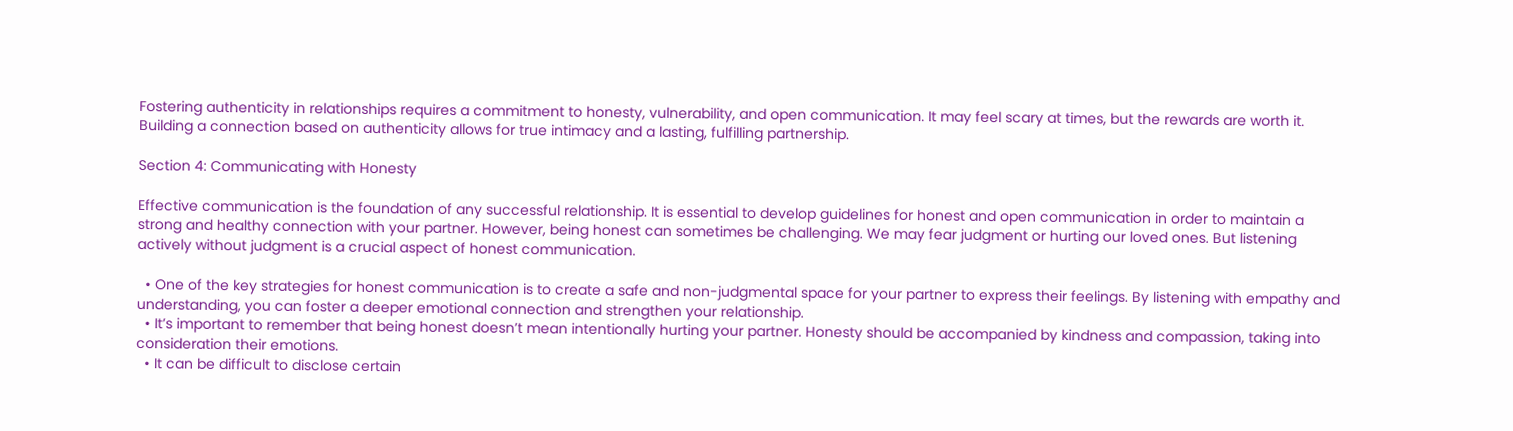Fostering authenticity in relationships requires a commitment to honesty, vulnerability, and open communication. It may feel scary at times, but the rewards are worth it. Building a connection based on authenticity allows for true intimacy and a lasting, fulfilling partnership.

Section 4: Communicating with Honesty

Effective communication is the foundation of any successful relationship. It is essential to develop guidelines for honest and open communication in order to maintain a strong and healthy connection with your partner. However, being honest can sometimes be challenging. We may fear judgment or hurting our loved ones. But listening actively without judgment is a crucial aspect of honest communication.

  • One of the key strategies for honest communication is to create a safe and non-judgmental space for your partner to express their feelings. By listening with empathy and understanding, you can foster a deeper emotional connection and strengthen your relationship.
  • It’s important to remember that being honest doesn’t mean intentionally hurting your partner. Honesty should be accompanied by kindness and compassion, taking into consideration their emotions.
  • It can be difficult to disclose certain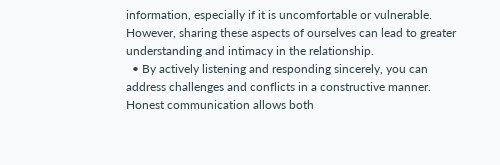information, especially if it is uncomfortable or vulnerable. However, sharing these aspects of ourselves can lead to greater understanding and intimacy in the relationship.
  • By actively listening and responding sincerely, you can address challenges and conflicts in a constructive manner. Honest communication allows both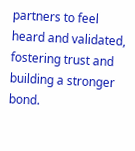partners to feel heard and validated, fostering trust and building a stronger bond.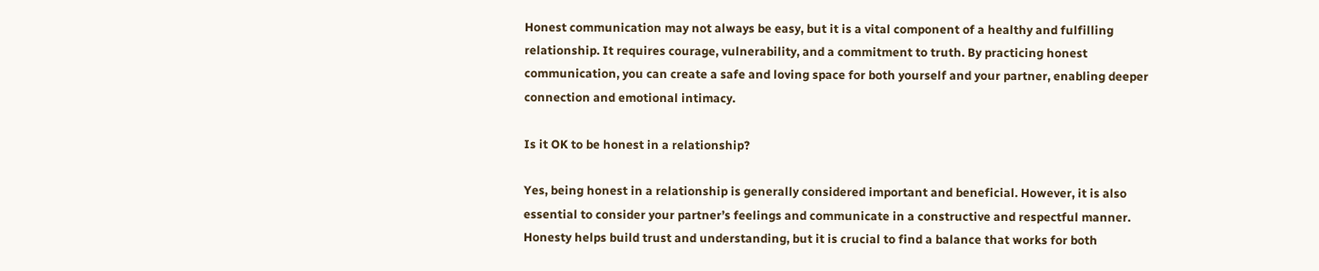Honest communication may not always be easy, but it is a vital component of a healthy and fulfilling relationship. It requires courage, vulnerability, and a commitment to truth. By practicing honest communication, you can create a safe and loving space for both yourself and your partner, enabling deeper connection and emotional intimacy.

Is it OK to be honest in a relationship?

Yes, being honest in a relationship is generally considered important and beneficial. However, it is also essential to consider your partner’s feelings and communicate in a constructive and respectful manner. Honesty helps build trust and understanding, but it is crucial to find a balance that works for both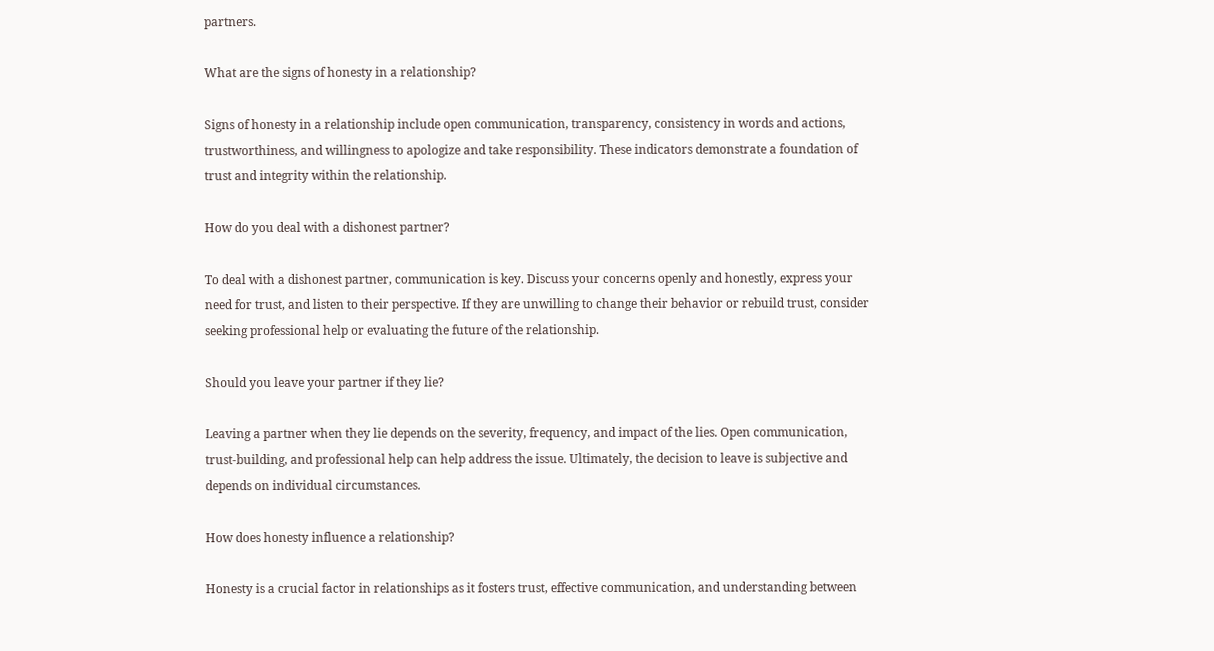partners.

What are the signs of honesty in a relationship?

Signs of honesty in a relationship include open communication, transparency, consistency in words and actions, trustworthiness, and willingness to apologize and take responsibility. These indicators demonstrate a foundation of trust and integrity within the relationship.

How do you deal with a dishonest partner?

To deal with a dishonest partner, communication is key. Discuss your concerns openly and honestly, express your need for trust, and listen to their perspective. If they are unwilling to change their behavior or rebuild trust, consider seeking professional help or evaluating the future of the relationship.

Should you leave your partner if they lie?

Leaving a partner when they lie depends on the severity, frequency, and impact of the lies. Open communication, trust-building, and professional help can help address the issue. Ultimately, the decision to leave is subjective and depends on individual circumstances.

How does honesty influence a relationship?

Honesty is a crucial factor in relationships as it fosters trust, effective communication, and understanding between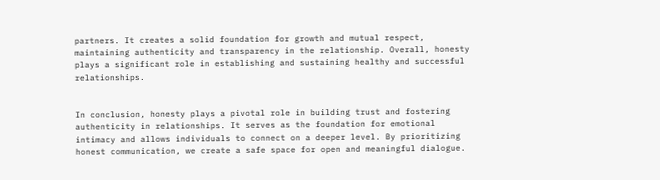partners. It creates a solid foundation for growth and mutual respect, maintaining authenticity and transparency in the relationship. Overall, honesty plays a significant role in establishing and sustaining healthy and successful relationships.


In conclusion, honesty plays a pivotal role in building trust and fostering authenticity in relationships. It serves as the foundation for emotional intimacy and allows individuals to connect on a deeper level. By prioritizing honest communication, we create a safe space for open and meaningful dialogue.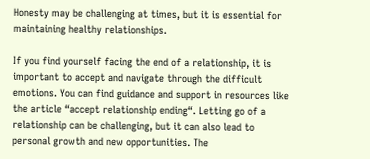Honesty may be challenging at times, but it is essential for maintaining healthy relationships.

If you find yourself facing the end of a relationship, it is important to accept and navigate through the difficult emotions. You can find guidance and support in resources like the article “accept relationship ending“. Letting go of a relationship can be challenging, but it can also lead to personal growth and new opportunities. The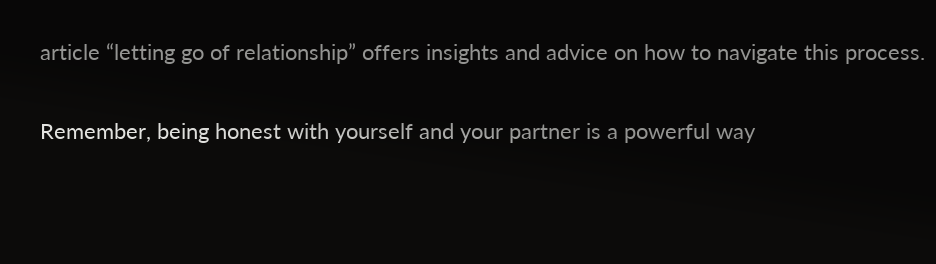article “letting go of relationship” offers insights and advice on how to navigate this process.

Remember, being honest with yourself and your partner is a powerful way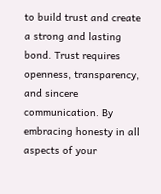to build trust and create a strong and lasting bond. Trust requires openness, transparency, and sincere communication. By embracing honesty in all aspects of your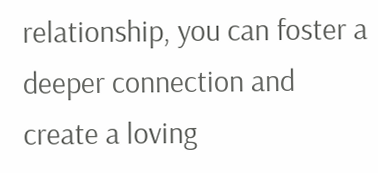relationship, you can foster a deeper connection and create a loving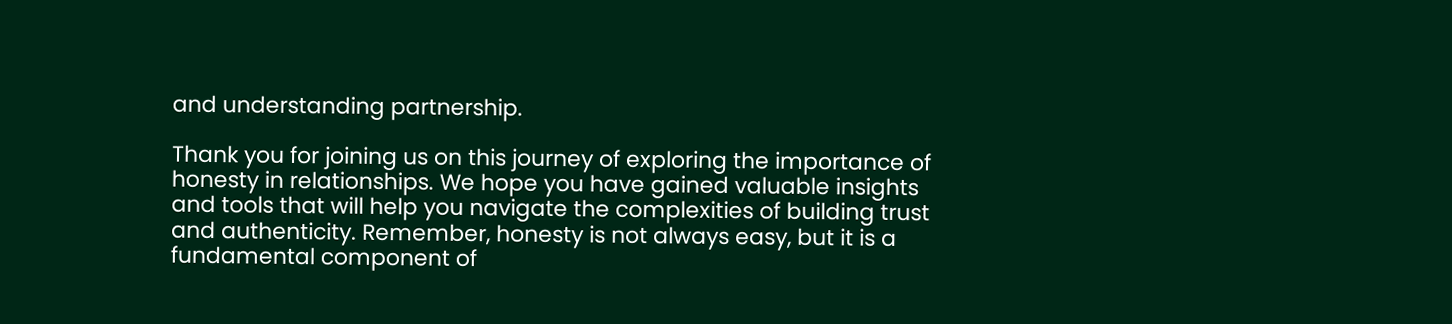and understanding partnership.

Thank you for joining us on this journey of exploring the importance of honesty in relationships. We hope you have gained valuable insights and tools that will help you navigate the complexities of building trust and authenticity. Remember, honesty is not always easy, but it is a fundamental component of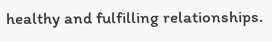healthy and fulfilling relationships.